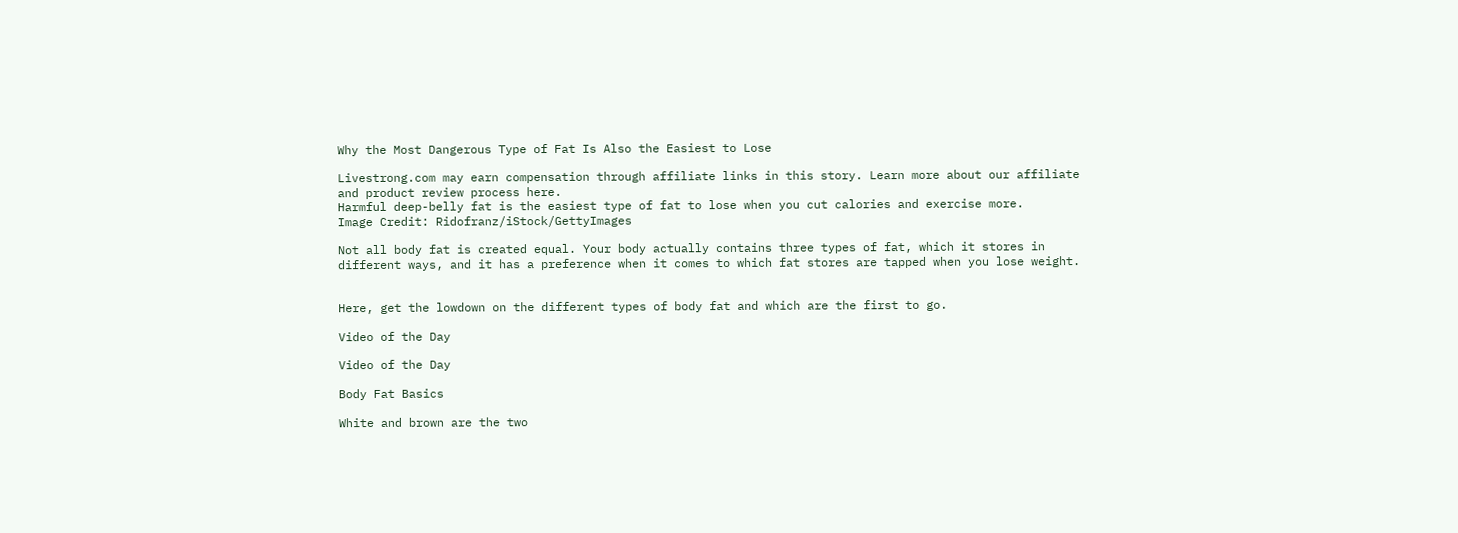Why the Most Dangerous Type of Fat Is Also the Easiest to Lose

Livestrong.com may earn compensation through affiliate links in this story. Learn more about our affiliate and product review process here.
Harmful deep-belly fat is the easiest type of fat to lose when you cut calories and exercise more.
Image Credit: Ridofranz/iStock/GettyImages

Not all body fat is created equal. Your body actually contains three types of fat, which it stores in different ways, and it has a preference when it comes to which fat stores are tapped when you lose weight.


Here, get the lowdown on the different types of body fat and which are the first to go.

Video of the Day

Video of the Day

Body Fat Basics

White and brown are the two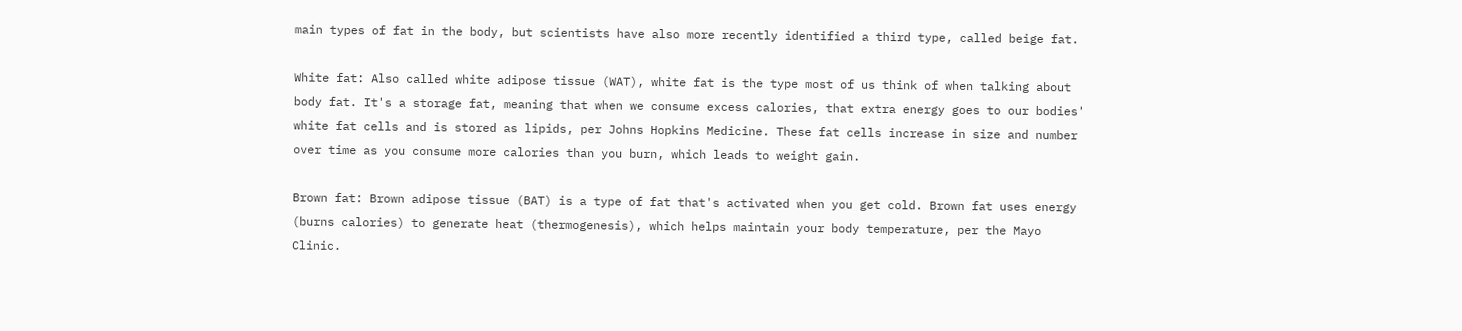main types of fat in the body, but scientists have also more recently identified a third type, called beige fat.

White fat: Also called white adipose tissue (WAT), white fat is the type most of us think of when talking about body fat. It's a storage fat, meaning that when we consume excess calories, that extra energy goes to our bodies' white fat cells and is stored as lipids, per Johns Hopkins Medicine. These fat cells increase in size and number over time as you consume more calories than you burn, which leads to weight gain.

Brown fat: Brown adipose tissue (BAT) is a type of fat that's activated when you get cold. Brown fat uses energy (burns calories) to generate heat (thermogenesis), which helps maintain your body temperature, per the Mayo Clinic.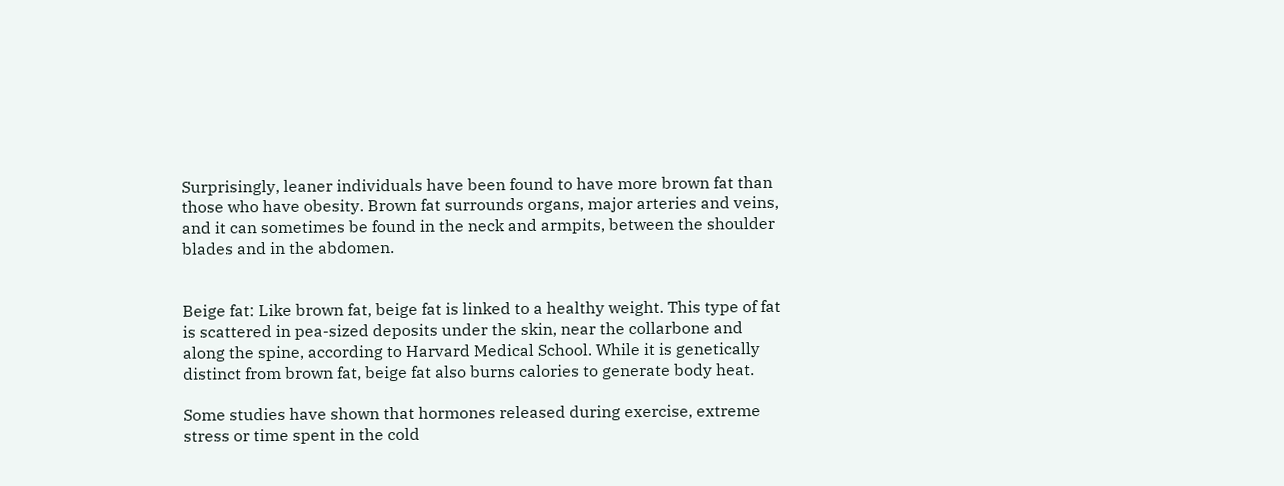Surprisingly, leaner individuals have been found to have more brown fat than those who have obesity. Brown fat surrounds organs, major arteries and veins, and it can sometimes be found in the neck and armpits, between the shoulder blades and in the abdomen.


Beige fat: Like brown fat, beige fat is linked to a healthy weight. This type of fat is scattered in pea-sized deposits under the skin, near the collarbone and along the spine, according to Harvard Medical School. While it is genetically distinct from brown fat, beige fat also burns calories to generate body heat.

Some studies have shown that hormones released during exercise, extreme stress or time spent in the cold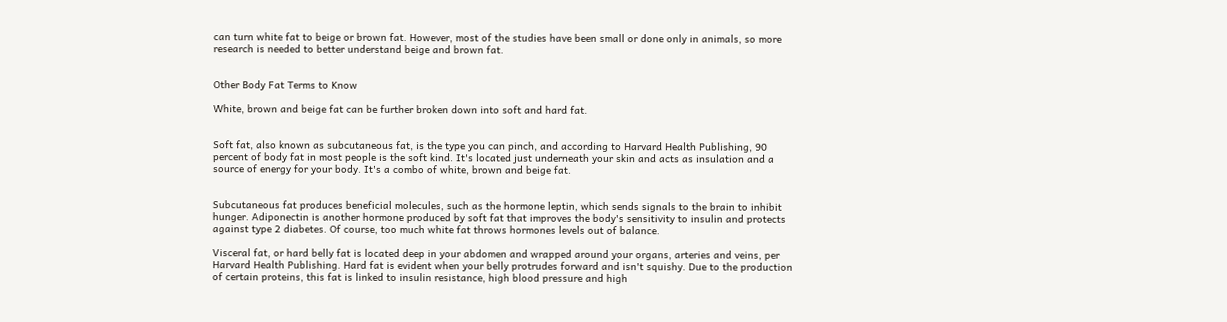can turn white fat to beige or brown fat. However, most of the studies have been small or done only in animals, so more research is needed to better understand beige and brown fat.


Other Body Fat Terms to Know

White, brown and beige fat can be further broken down into soft and hard fat.


Soft fat, also known as subcutaneous fat, is the type you can pinch, and according to Harvard Health Publishing, 90 percent of body fat in most people is the soft kind. It's located just underneath your skin and acts as insulation and a source of energy for your body. It's a combo of white, brown and beige fat.


Subcutaneous fat produces beneficial molecules, such as the hormone leptin, which sends signals to the brain to inhibit hunger. Adiponectin is another hormone produced by soft fat that improves the body's sensitivity to insulin and protects against type 2 diabetes. Of course, too much white fat throws hormones levels out of balance.

Visceral fat, or hard belly fat is located deep in your abdomen and wrapped around your organs, arteries and veins, per Harvard Health Publishing. Hard fat is evident when your belly protrudes forward and isn't squishy. Due to the production of certain proteins, this fat is linked to insulin resistance, high blood pressure and high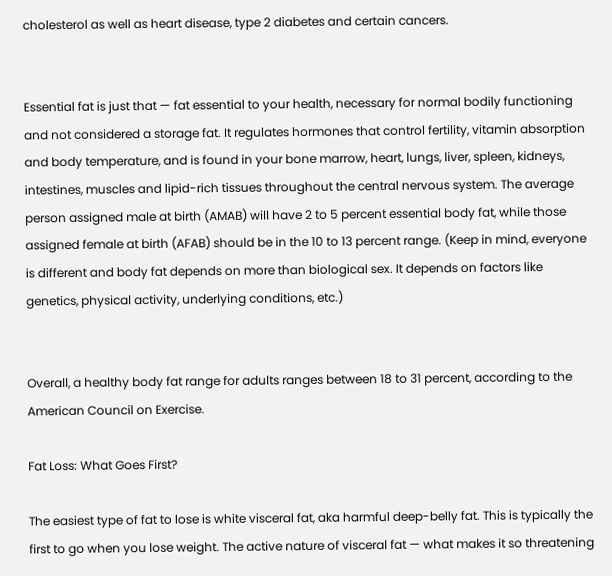cholesterol as well as heart disease, type 2 diabetes and certain cancers.


Essential fat is just that — fat essential to your health, necessary for normal bodily functioning and not considered a storage fat. It regulates hormones that control fertility, vitamin absorption and body temperature, and is found in your bone marrow, heart, lungs, liver, spleen, kidneys, intestines, muscles and lipid-rich tissues throughout the central nervous system. The average person assigned male at birth (AMAB) will have 2 to 5 percent essential body fat, while those assigned female at birth (AFAB) should be in the 10 to 13 percent range. (Keep in mind, everyone is different and body fat depends on more than biological sex. It depends on factors like genetics, physical activity, underlying conditions, etc.)


Overall, a healthy body fat range for adults ranges between 18 to 31 percent, according to the American Council on Exercise.

Fat Loss: What Goes First?

The easiest type of fat to lose is white visceral fat, aka harmful deep-belly fat. This is typically the first to go when you lose weight. The active nature of visceral fat — what makes it so threatening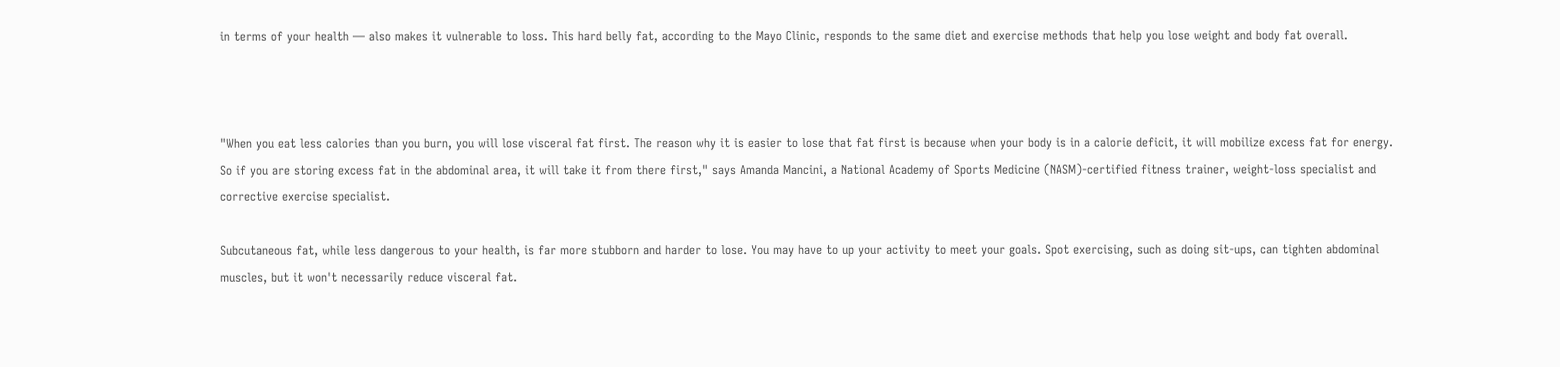in terms of your health — also makes it vulnerable to loss. This hard belly fat, according to the Mayo Clinic, responds to the same diet and exercise methods that help you lose weight and body fat overall.



"When you eat less calories than you burn, you will lose visceral fat first. The reason why it is easier to lose that fat first is because when your body is in a calorie deficit, it will mobilize excess fat for energy. So if you are storing excess fat in the abdominal area, it will take it from there first," says Amanda Mancini, a National Academy of Sports Medicine (NASM)-certified fitness trainer, weight-loss specialist and corrective exercise specialist.

Subcutaneous fat, while less dangerous to your health, is far more stubborn and harder to lose. You may have to up your activity to meet your goals. Spot exercising, such as doing sit-ups, can tighten abdominal muscles, but it won't necessarily reduce visceral fat.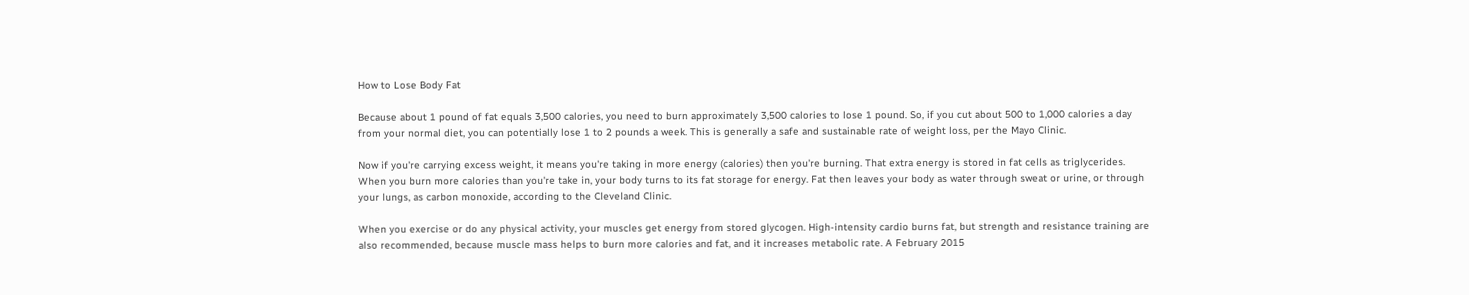How to Lose Body Fat

Because about 1 pound of fat equals 3,500 calories, you need to burn approximately 3,500 calories to lose 1 pound. So, if you cut about 500 to 1,000 calories a day from your normal diet, you can potentially lose 1 to 2 pounds a week. This is generally a safe and sustainable rate of weight loss, per the Mayo Clinic.

Now if you're carrying excess weight, it means you're taking in more energy (calories) then you're burning. That extra energy is stored in fat cells as triglycerides. When you burn more calories than you're take in, your body turns to its fat storage for energy. Fat then leaves your body as water through sweat or urine, or through your lungs, as carbon monoxide, according to the Cleveland Clinic.

When you exercise or do any physical activity, your muscles get energy from stored glycogen. High-intensity cardio burns fat, but strength and resistance training are also recommended, because muscle mass helps to burn more calories and fat, and it increases metabolic rate. A February 2015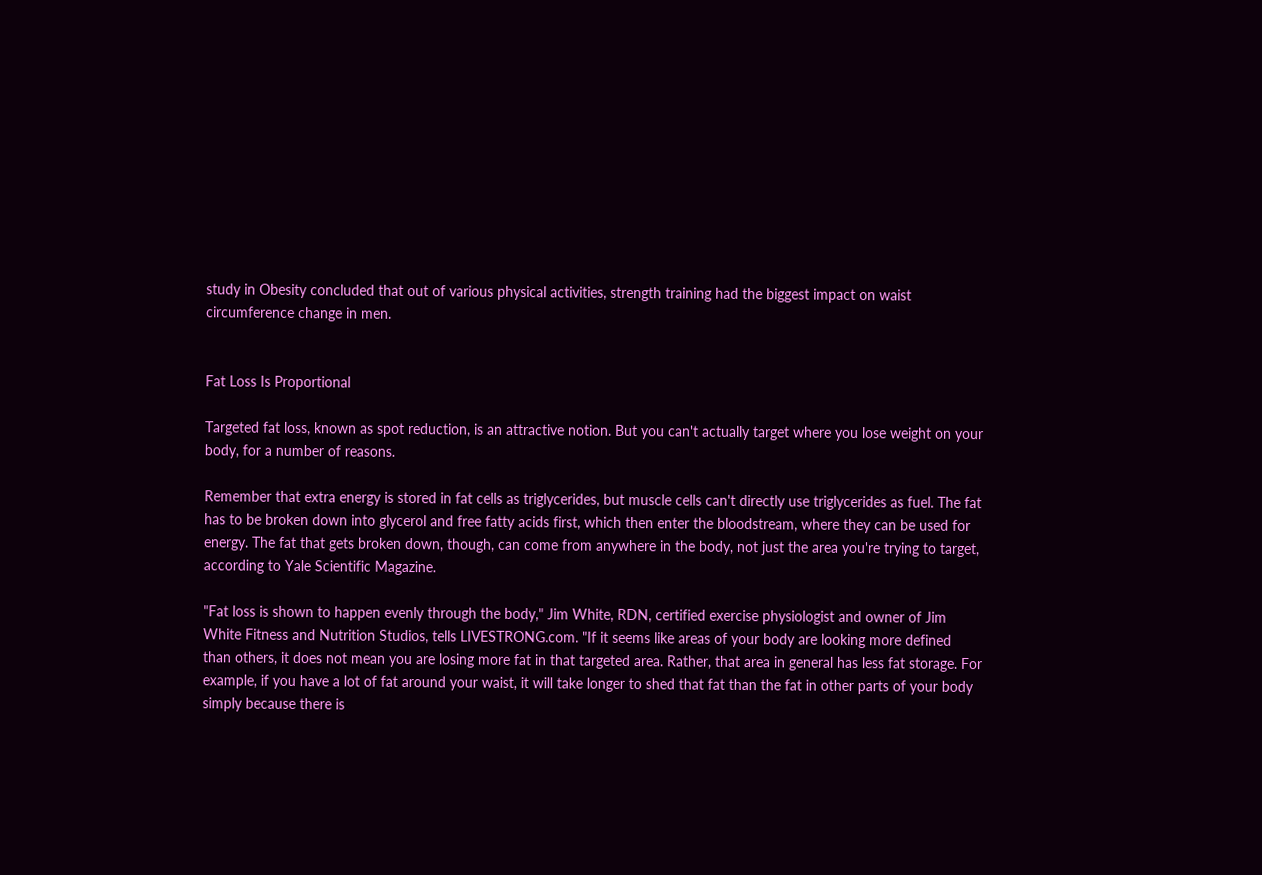study in Obesity concluded that out of various physical activities, strength training had the biggest impact on waist circumference change in men.


Fat Loss Is Proportional

Targeted fat loss, known as spot reduction, is an attractive notion. But you can't actually target where you lose weight on your body, for a number of reasons.

Remember that extra energy is stored in fat cells as triglycerides, but muscle cells can't directly use triglycerides as fuel. The fat has to be broken down into glycerol and free fatty acids first, which then enter the bloodstream, where they can be used for energy. The fat that gets broken down, though, can come from anywhere in the body, not just the area you're trying to target, according to Yale Scientific Magazine.

"Fat loss is shown to happen evenly through the body," Jim White, RDN, certified exercise physiologist and owner of Jim White Fitness and Nutrition Studios, tells LIVESTRONG.com. "If it seems like areas of your body are looking more defined than others, it does not mean you are losing more fat in that targeted area. Rather, that area in general has less fat storage. For example, if you have a lot of fat around your waist, it will take longer to shed that fat than the fat in other parts of your body simply because there is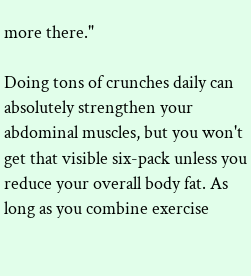more there."

Doing tons of crunches daily can absolutely strengthen your abdominal muscles, but you won't get that visible six-pack unless you reduce your overall body fat. As long as you combine exercise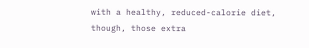with a healthy, reduced-calorie diet, though, those extra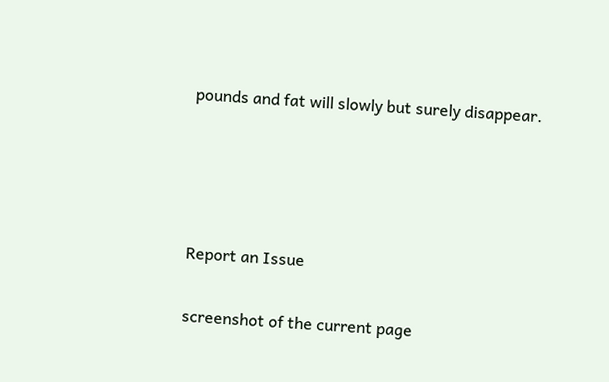pounds and fat will slowly but surely disappear.




Report an Issue

screenshot of the current page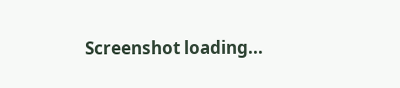Screenshot loading...